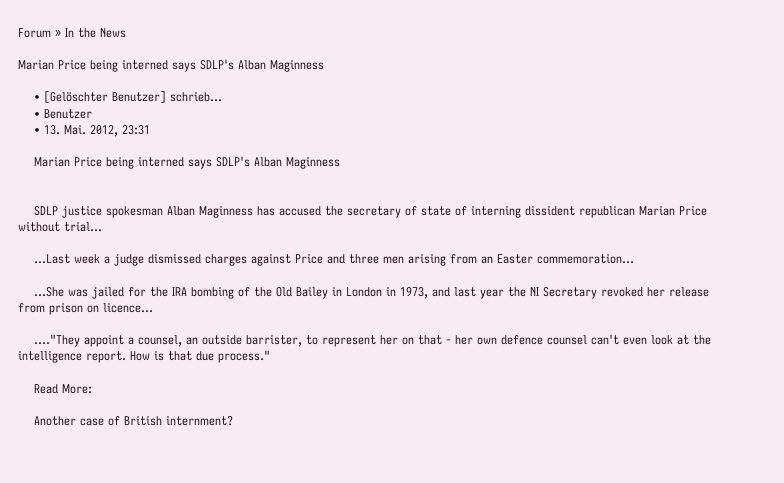Forum » In the News

Marian Price being interned says SDLP's Alban Maginness

    • [Gelöschter Benutzer] schrieb...
    • Benutzer
    • 13. Mai. 2012, 23:31

    Marian Price being interned says SDLP's Alban Maginness


    SDLP justice spokesman Alban Maginness has accused the secretary of state of interning dissident republican Marian Price without trial...

    ...Last week a judge dismissed charges against Price and three men arising from an Easter commemoration...

    ...She was jailed for the IRA bombing of the Old Bailey in London in 1973, and last year the NI Secretary revoked her release from prison on licence...

    ...."They appoint a counsel, an outside barrister, to represent her on that - her own defence counsel can't even look at the intelligence report. How is that due process."

    Read More:

    Another case of British internment?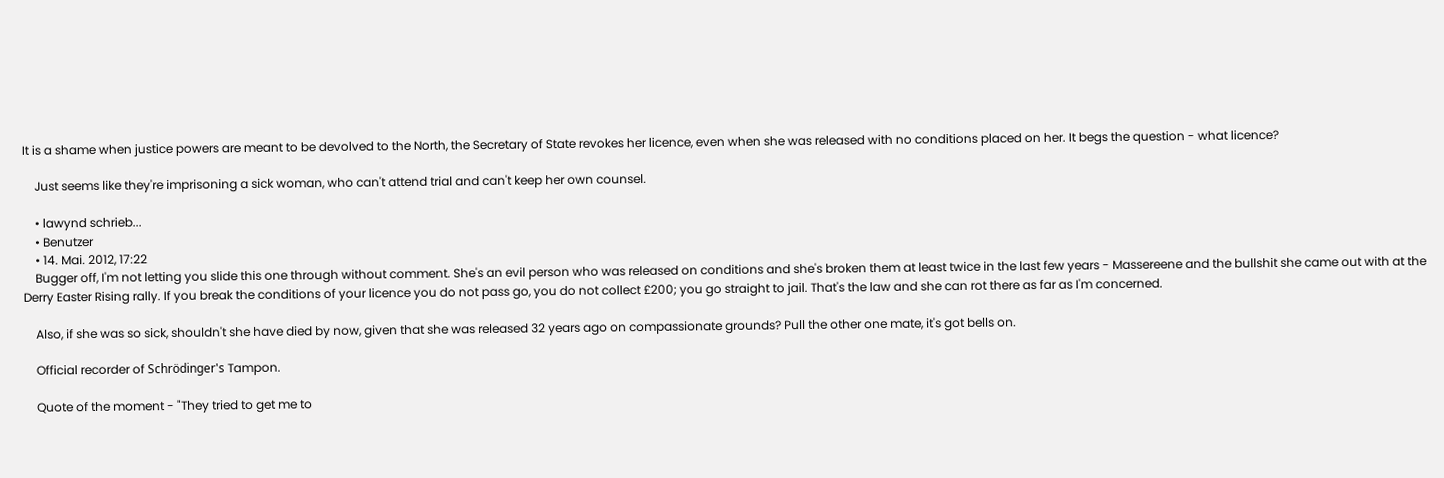It is a shame when justice powers are meant to be devolved to the North, the Secretary of State revokes her licence, even when she was released with no conditions placed on her. It begs the question - what licence?

    Just seems like they're imprisoning a sick woman, who can't attend trial and can't keep her own counsel.

    • lawynd schrieb...
    • Benutzer
    • 14. Mai. 2012, 17:22
    Bugger off, I'm not letting you slide this one through without comment. She's an evil person who was released on conditions and she's broken them at least twice in the last few years - Massereene and the bullshit she came out with at the Derry Easter Rising rally. If you break the conditions of your licence you do not pass go, you do not collect £200; you go straight to jail. That's the law and she can rot there as far as I'm concerned.

    Also, if she was so sick, shouldn't she have died by now, given that she was released 32 years ago on compassionate grounds? Pull the other one mate, it's got bells on.

    Official recorder of Schrödinger's Tampon.

    Quote of the moment - "They tried to get me to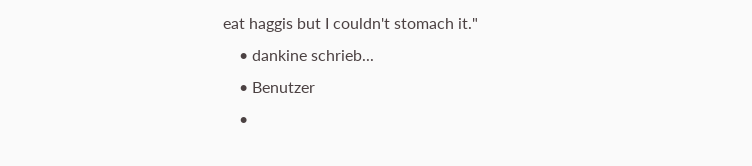eat haggis but I couldn't stomach it."
    • dankine schrieb...
    • Benutzer
    •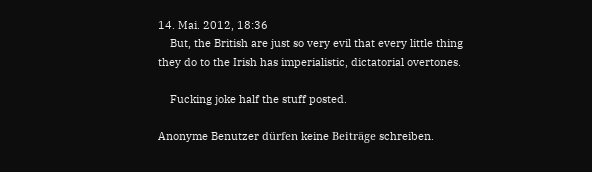14. Mai. 2012, 18:36
    But, the British are just so very evil that every little thing they do to the Irish has imperialistic, dictatorial overtones.

    Fucking joke half the stuff posted.

Anonyme Benutzer dürfen keine Beiträge schreiben.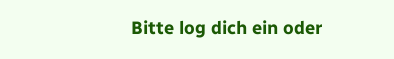Bitte log dich ein oder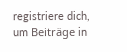registriere dich, um Beiträge in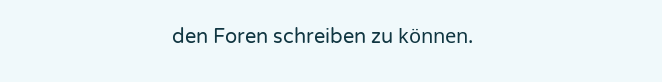den Foren schreiben zu können.